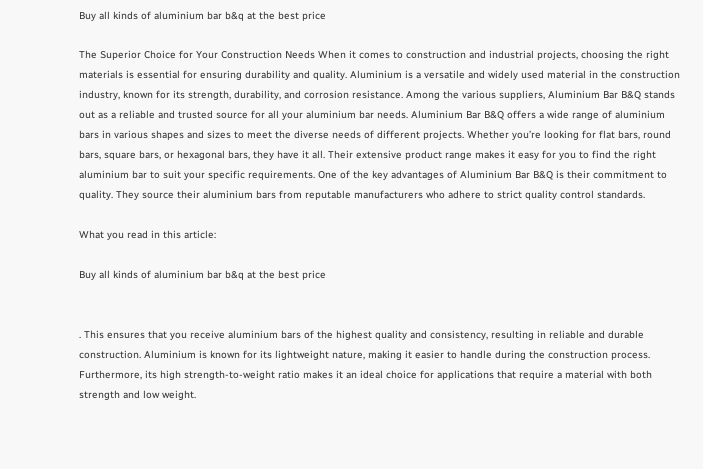Buy all kinds of aluminium bar b&q at the best price

The Superior Choice for Your Construction Needs When it comes to construction and industrial projects, choosing the right materials is essential for ensuring durability and quality. Aluminium is a versatile and widely used material in the construction industry, known for its strength, durability, and corrosion resistance. Among the various suppliers, Aluminium Bar B&Q stands out as a reliable and trusted source for all your aluminium bar needs. Aluminium Bar B&Q offers a wide range of aluminium bars in various shapes and sizes to meet the diverse needs of different projects. Whether you’re looking for flat bars, round bars, square bars, or hexagonal bars, they have it all. Their extensive product range makes it easy for you to find the right aluminium bar to suit your specific requirements. One of the key advantages of Aluminium Bar B&Q is their commitment to quality. They source their aluminium bars from reputable manufacturers who adhere to strict quality control standards.

What you read in this article:

Buy all kinds of aluminium bar b&q at the best price


. This ensures that you receive aluminium bars of the highest quality and consistency, resulting in reliable and durable construction. Aluminium is known for its lightweight nature, making it easier to handle during the construction process. Furthermore, its high strength-to-weight ratio makes it an ideal choice for applications that require a material with both strength and low weight.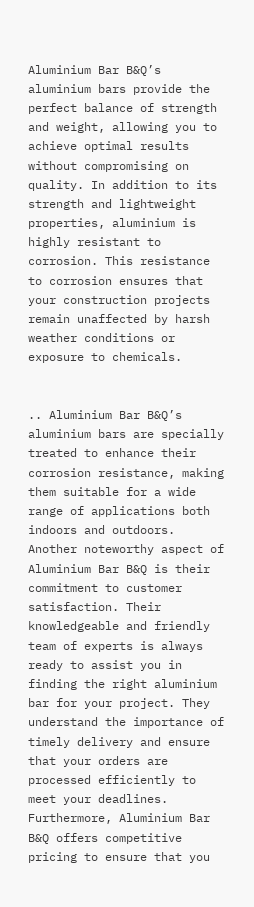Aluminium Bar B&Q’s aluminium bars provide the perfect balance of strength and weight, allowing you to achieve optimal results without compromising on quality. In addition to its strength and lightweight properties, aluminium is highly resistant to corrosion. This resistance to corrosion ensures that your construction projects remain unaffected by harsh weather conditions or exposure to chemicals.


.. Aluminium Bar B&Q’s aluminium bars are specially treated to enhance their corrosion resistance, making them suitable for a wide range of applications both indoors and outdoors. Another noteworthy aspect of Aluminium Bar B&Q is their commitment to customer satisfaction. Their knowledgeable and friendly team of experts is always ready to assist you in finding the right aluminium bar for your project. They understand the importance of timely delivery and ensure that your orders are processed efficiently to meet your deadlines. Furthermore, Aluminium Bar B&Q offers competitive pricing to ensure that you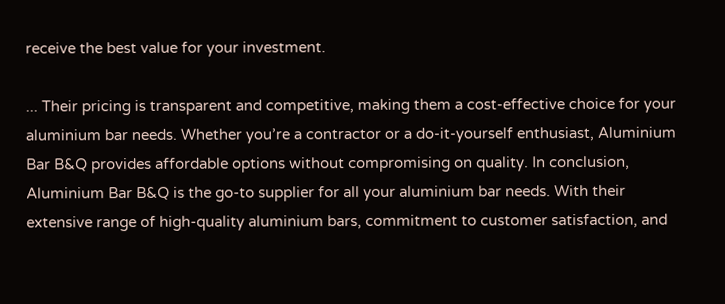receive the best value for your investment.

... Their pricing is transparent and competitive, making them a cost-effective choice for your aluminium bar needs. Whether you’re a contractor or a do-it-yourself enthusiast, Aluminium Bar B&Q provides affordable options without compromising on quality. In conclusion, Aluminium Bar B&Q is the go-to supplier for all your aluminium bar needs. With their extensive range of high-quality aluminium bars, commitment to customer satisfaction, and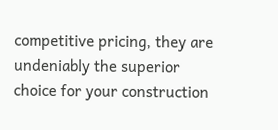competitive pricing, they are undeniably the superior choice for your construction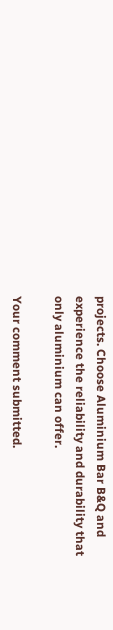projects. Choose Aluminium Bar B&Q and experience the reliability and durability that only aluminium can offer.

Your comment submitted.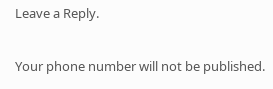Leave a Reply.

Your phone number will not be published.